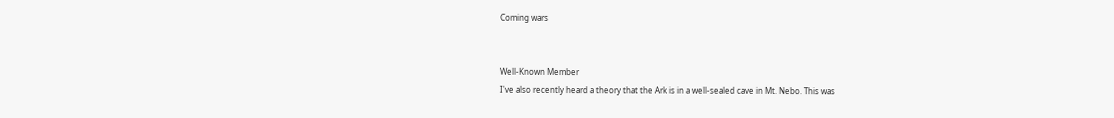Coming wars


Well-Known Member
I've also recently heard a theory that the Ark is in a well-sealed cave in Mt. Nebo. This was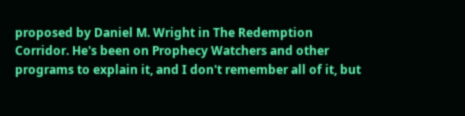proposed by Daniel M. Wright in The Redemption Corridor. He's been on Prophecy Watchers and other programs to explain it, and I don't remember all of it, but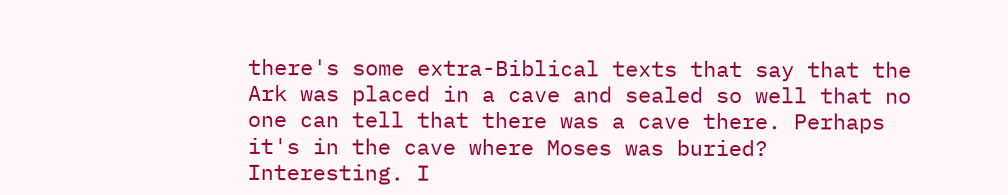there's some extra-Biblical texts that say that the Ark was placed in a cave and sealed so well that no one can tell that there was a cave there. Perhaps it's in the cave where Moses was buried?
Interesting. I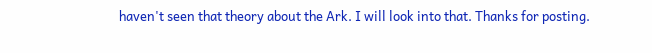haven't seen that theory about the Ark. I will look into that. Thanks for posting.